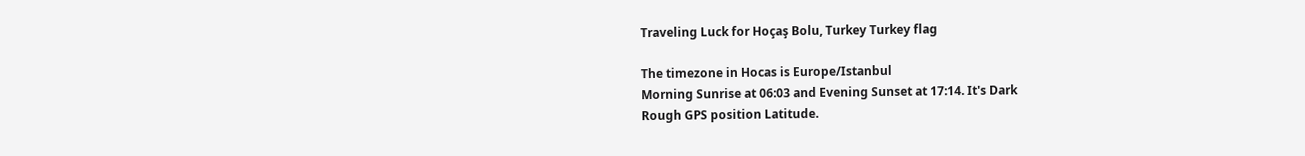Traveling Luck for Hoçaş Bolu, Turkey Turkey flag

The timezone in Hocas is Europe/Istanbul
Morning Sunrise at 06:03 and Evening Sunset at 17:14. It's Dark
Rough GPS position Latitude.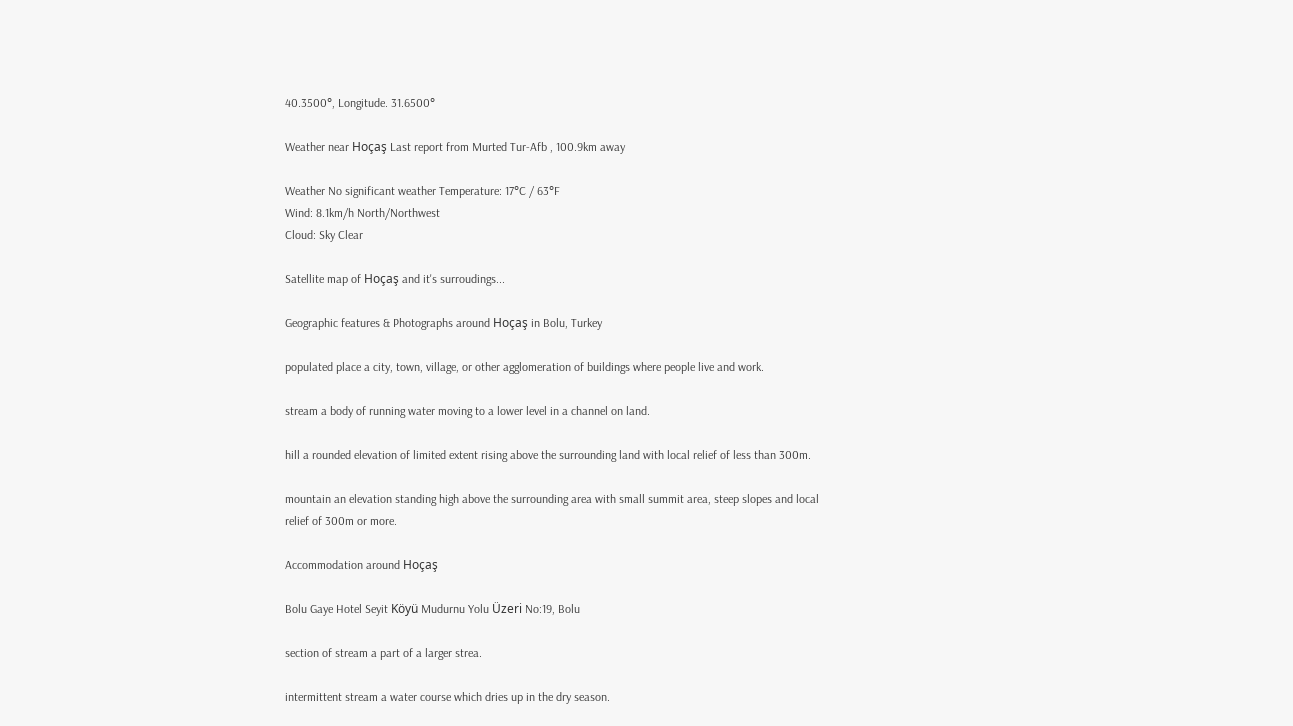40.3500°, Longitude. 31.6500°

Weather near Hoçaş Last report from Murted Tur-Afb , 100.9km away

Weather No significant weather Temperature: 17°C / 63°F
Wind: 8.1km/h North/Northwest
Cloud: Sky Clear

Satellite map of Hoçaş and it's surroudings...

Geographic features & Photographs around Hoçaş in Bolu, Turkey

populated place a city, town, village, or other agglomeration of buildings where people live and work.

stream a body of running water moving to a lower level in a channel on land.

hill a rounded elevation of limited extent rising above the surrounding land with local relief of less than 300m.

mountain an elevation standing high above the surrounding area with small summit area, steep slopes and local relief of 300m or more.

Accommodation around Hoçaş

Bolu Gaye Hotel Seyit Köyü Mudurnu Yolu Üzeri No:19, Bolu

section of stream a part of a larger strea.

intermittent stream a water course which dries up in the dry season.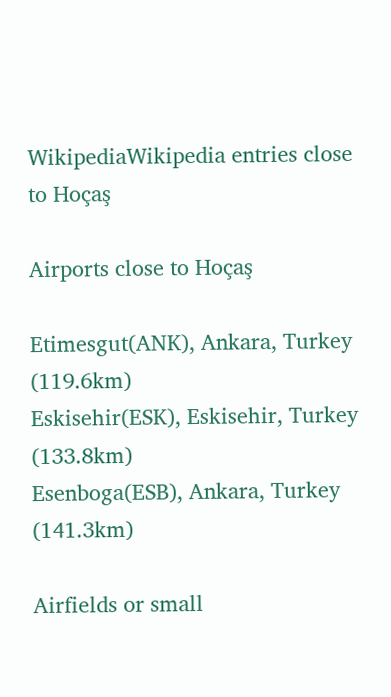WikipediaWikipedia entries close to Hoçaş

Airports close to Hoçaş

Etimesgut(ANK), Ankara, Turkey (119.6km)
Eskisehir(ESK), Eskisehir, Turkey (133.8km)
Esenboga(ESB), Ankara, Turkey (141.3km)

Airfields or small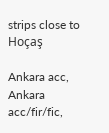strips close to Hoçaş

Ankara acc, Ankara acc/fir/fic,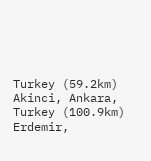Turkey (59.2km)
Akinci, Ankara, Turkey (100.9km)
Erdemir,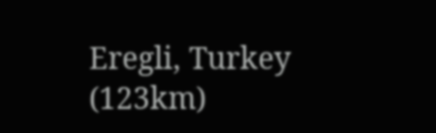Eregli, Turkey (123km)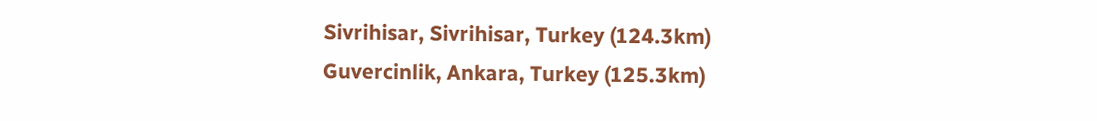Sivrihisar, Sivrihisar, Turkey (124.3km)
Guvercinlik, Ankara, Turkey (125.3km)